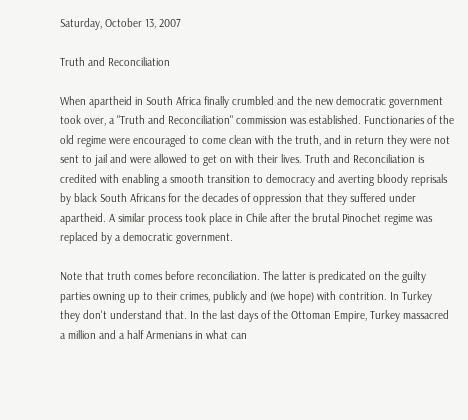Saturday, October 13, 2007

Truth and Reconciliation

When apartheid in South Africa finally crumbled and the new democratic government took over, a "Truth and Reconciliation" commission was established. Functionaries of the old regime were encouraged to come clean with the truth, and in return they were not sent to jail and were allowed to get on with their lives. Truth and Reconciliation is credited with enabling a smooth transition to democracy and averting bloody reprisals by black South Africans for the decades of oppression that they suffered under apartheid. A similar process took place in Chile after the brutal Pinochet regime was replaced by a democratic government.

Note that truth comes before reconciliation. The latter is predicated on the guilty parties owning up to their crimes, publicly and (we hope) with contrition. In Turkey they don't understand that. In the last days of the Ottoman Empire, Turkey massacred a million and a half Armenians in what can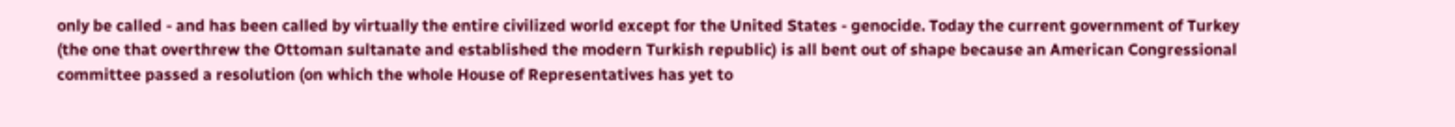only be called - and has been called by virtually the entire civilized world except for the United States - genocide. Today the current government of Turkey (the one that overthrew the Ottoman sultanate and established the modern Turkish republic) is all bent out of shape because an American Congressional committee passed a resolution (on which the whole House of Representatives has yet to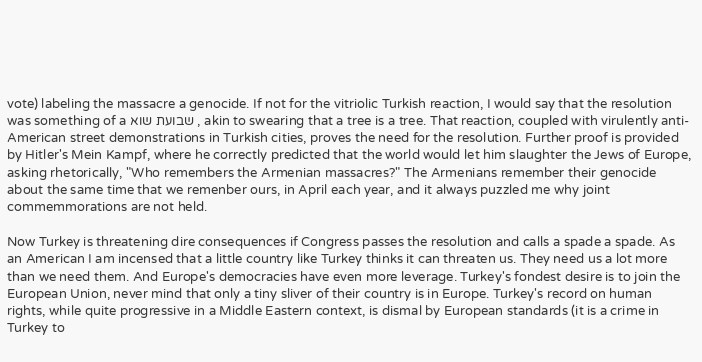vote) labeling the massacre a genocide. If not for the vitriolic Turkish reaction, I would say that the resolution was something of a שבועת שוא , akin to swearing that a tree is a tree. That reaction, coupled with virulently anti-American street demonstrations in Turkish cities, proves the need for the resolution. Further proof is provided by Hitler's Mein Kampf, where he correctly predicted that the world would let him slaughter the Jews of Europe, asking rhetorically, "Who remembers the Armenian massacres?" The Armenians remember their genocide about the same time that we remenber ours, in April each year, and it always puzzled me why joint commemmorations are not held.

Now Turkey is threatening dire consequences if Congress passes the resolution and calls a spade a spade. As an American I am incensed that a little country like Turkey thinks it can threaten us. They need us a lot more than we need them. And Europe's democracies have even more leverage. Turkey's fondest desire is to join the European Union, never mind that only a tiny sliver of their country is in Europe. Turkey's record on human rights, while quite progressive in a Middle Eastern context, is dismal by European standards (it is a crime in Turkey to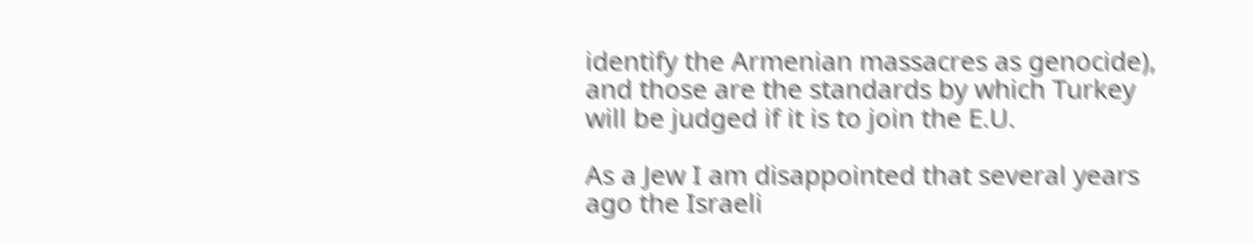identify the Armenian massacres as genocide), and those are the standards by which Turkey will be judged if it is to join the E.U.

As a Jew I am disappointed that several years ago the Israeli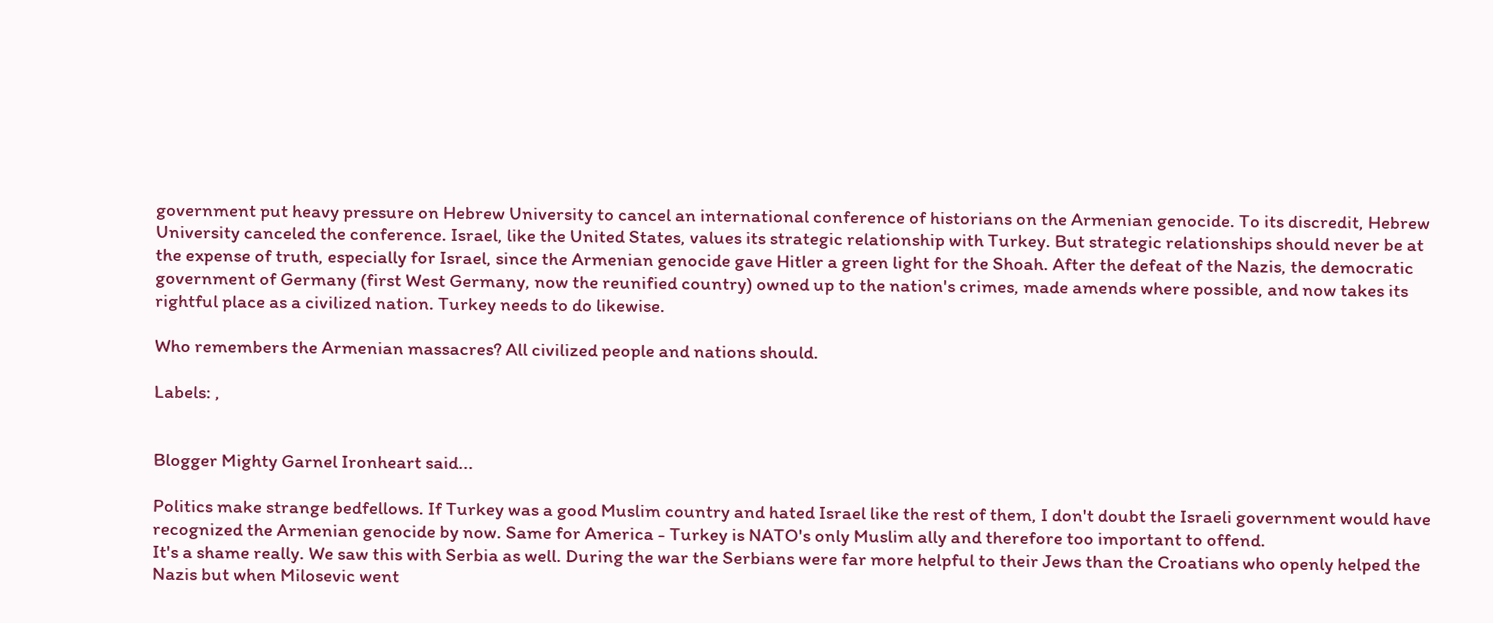government put heavy pressure on Hebrew University to cancel an international conference of historians on the Armenian genocide. To its discredit, Hebrew University canceled the conference. Israel, like the United States, values its strategic relationship with Turkey. But strategic relationships should never be at the expense of truth, especially for Israel, since the Armenian genocide gave Hitler a green light for the Shoah. After the defeat of the Nazis, the democratic government of Germany (first West Germany, now the reunified country) owned up to the nation's crimes, made amends where possible, and now takes its rightful place as a civilized nation. Turkey needs to do likewise.

Who remembers the Armenian massacres? All civilized people and nations should.

Labels: ,


Blogger Mighty Garnel Ironheart said...

Politics make strange bedfellows. If Turkey was a good Muslim country and hated Israel like the rest of them, I don't doubt the Israeli government would have recognized the Armenian genocide by now. Same for America - Turkey is NATO's only Muslim ally and therefore too important to offend.
It's a shame really. We saw this with Serbia as well. During the war the Serbians were far more helpful to their Jews than the Croatians who openly helped the Nazis but when Milosevic went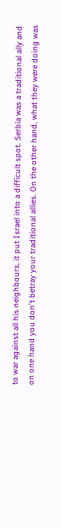to war against all his neighbours, it put Israel into a difficult spot. Serbia was a traditional ally and on one hand you don't betray your traditional allies. On the other hand, what they were doing was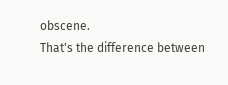obscene.
That's the difference between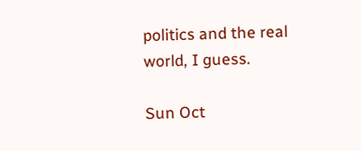politics and the real world, I guess.

Sun Oct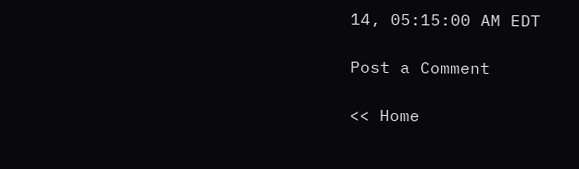14, 05:15:00 AM EDT

Post a Comment

<< Home